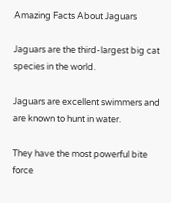Amazing Facts About Jaguars

Jaguars are the third-largest big cat species in the world.

Jaguars are excellent swimmers and are known to hunt in water.

They have the most powerful bite force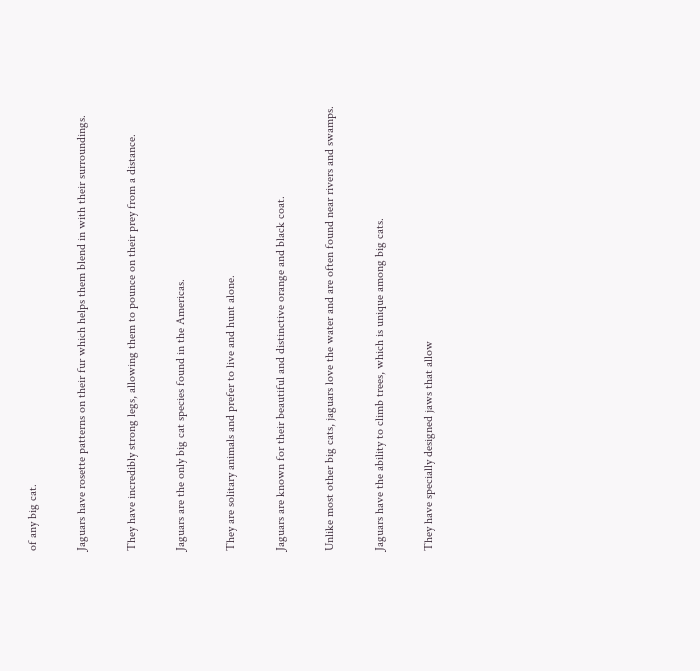of any big cat.

Jaguars have rosette patterns on their fur which helps them blend in with their surroundings.

They have incredibly strong legs, allowing them to pounce on their prey from a distance.

Jaguars are the only big cat species found in the Americas.

They are solitary animals and prefer to live and hunt alone.

Jaguars are known for their beautiful and distinctive orange and black coat.

Unlike most other big cats, jaguars love the water and are often found near rivers and swamps.

Jaguars have the ability to climb trees, which is unique among big cats.

They have specially designed jaws that allow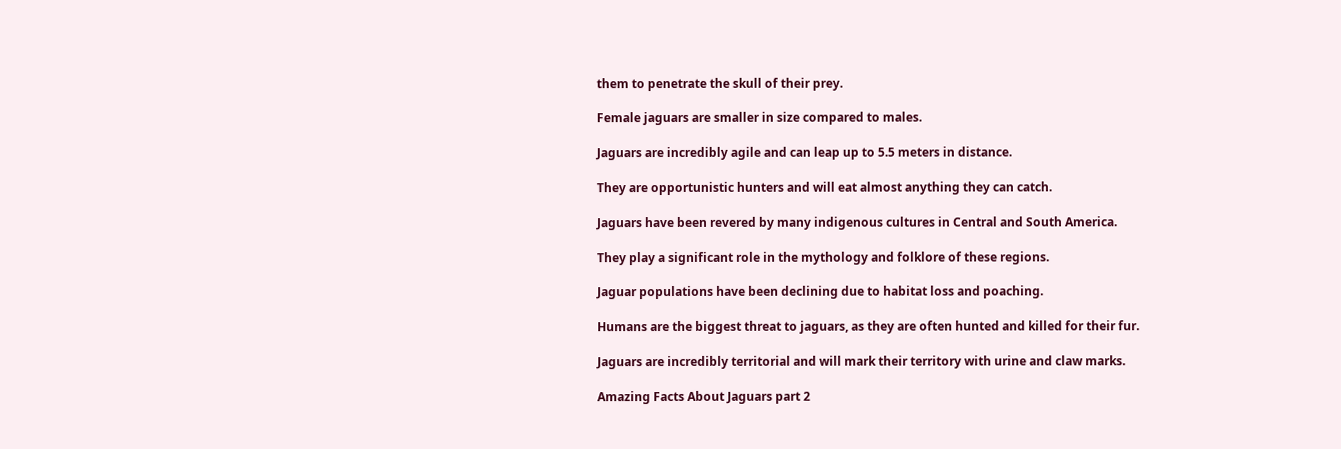them to penetrate the skull of their prey.

Female jaguars are smaller in size compared to males.

Jaguars are incredibly agile and can leap up to 5.5 meters in distance.

They are opportunistic hunters and will eat almost anything they can catch.

Jaguars have been revered by many indigenous cultures in Central and South America.

They play a significant role in the mythology and folklore of these regions.

Jaguar populations have been declining due to habitat loss and poaching.

Humans are the biggest threat to jaguars, as they are often hunted and killed for their fur.

Jaguars are incredibly territorial and will mark their territory with urine and claw marks.

Amazing Facts About Jaguars part 2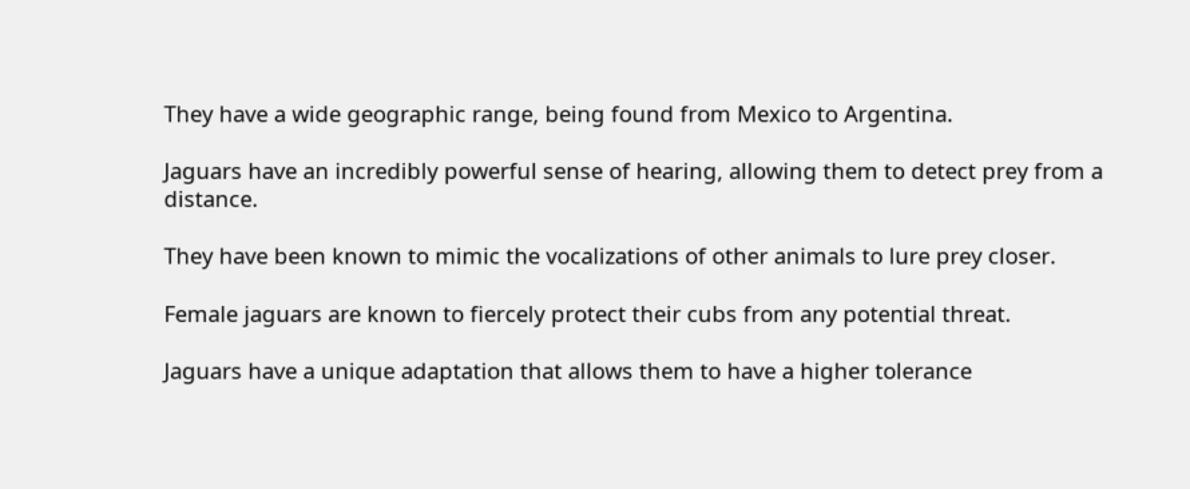They have a wide geographic range, being found from Mexico to Argentina.

Jaguars have an incredibly powerful sense of hearing, allowing them to detect prey from a distance.

They have been known to mimic the vocalizations of other animals to lure prey closer.

Female jaguars are known to fiercely protect their cubs from any potential threat.

Jaguars have a unique adaptation that allows them to have a higher tolerance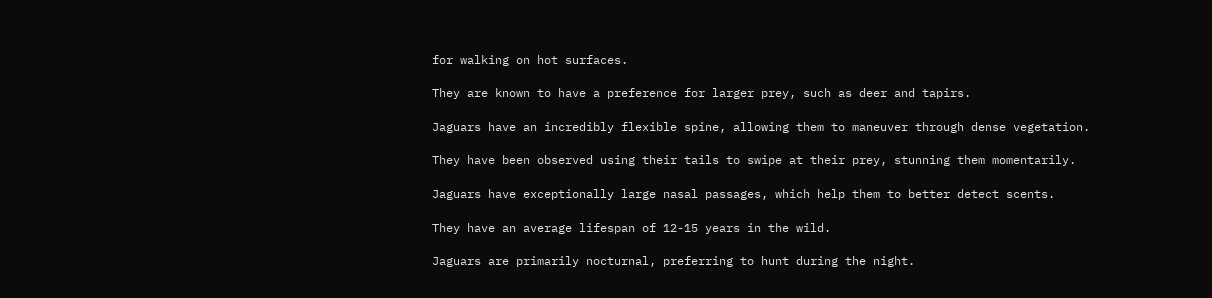for walking on hot surfaces.

They are known to have a preference for larger prey, such as deer and tapirs.

Jaguars have an incredibly flexible spine, allowing them to maneuver through dense vegetation.

They have been observed using their tails to swipe at their prey, stunning them momentarily.

Jaguars have exceptionally large nasal passages, which help them to better detect scents.

They have an average lifespan of 12-15 years in the wild.

Jaguars are primarily nocturnal, preferring to hunt during the night.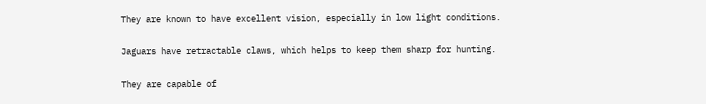They are known to have excellent vision, especially in low light conditions.

Jaguars have retractable claws, which helps to keep them sharp for hunting.

They are capable of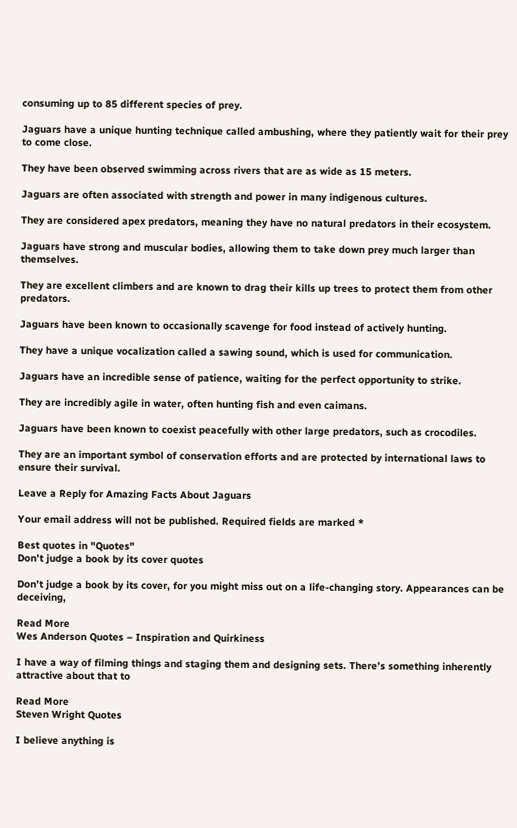consuming up to 85 different species of prey.

Jaguars have a unique hunting technique called ambushing, where they patiently wait for their prey to come close.

They have been observed swimming across rivers that are as wide as 15 meters.

Jaguars are often associated with strength and power in many indigenous cultures.

They are considered apex predators, meaning they have no natural predators in their ecosystem.

Jaguars have strong and muscular bodies, allowing them to take down prey much larger than themselves.

They are excellent climbers and are known to drag their kills up trees to protect them from other predators.

Jaguars have been known to occasionally scavenge for food instead of actively hunting.

They have a unique vocalization called a sawing sound, which is used for communication.

Jaguars have an incredible sense of patience, waiting for the perfect opportunity to strike.

They are incredibly agile in water, often hunting fish and even caimans.

Jaguars have been known to coexist peacefully with other large predators, such as crocodiles.

They are an important symbol of conservation efforts and are protected by international laws to ensure their survival.

Leave a Reply for Amazing Facts About Jaguars

Your email address will not be published. Required fields are marked *

Best quotes in "Quotes"
Don’t judge a book by its cover quotes

Don’t judge a book by its cover, for you might miss out on a life-changing story. Appearances can be deceiving,

Read More
Wes Anderson Quotes – Inspiration and Quirkiness

I have a way of filming things and staging them and designing sets. There’s something inherently attractive about that to

Read More
Steven Wright Quotes

I believe anything is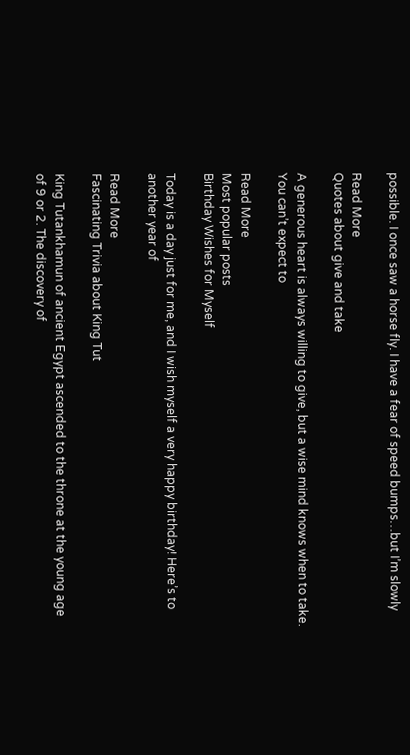possible. I once saw a horse fly. I have a fear of speed bumps…but I’m slowly

Read More
Quotes about give and take

A generous heart is always willing to give, but a wise mind knows when to take. You can’t expect to

Read More
Most popular posts
Birthday Wishes for Myself

Today is a day just for me, and I wish myself a very happy birthday! Here’s to another year of

Read More
Fascinating Trivia about King Tut

King Tutankhamun of ancient Egypt ascended to the throne at the young age of 9 or 2. The discovery of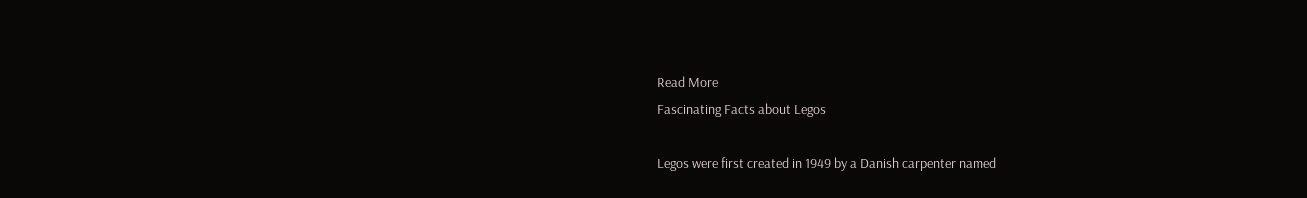Read More
Fascinating Facts about Legos

Legos were first created in 1949 by a Danish carpenter named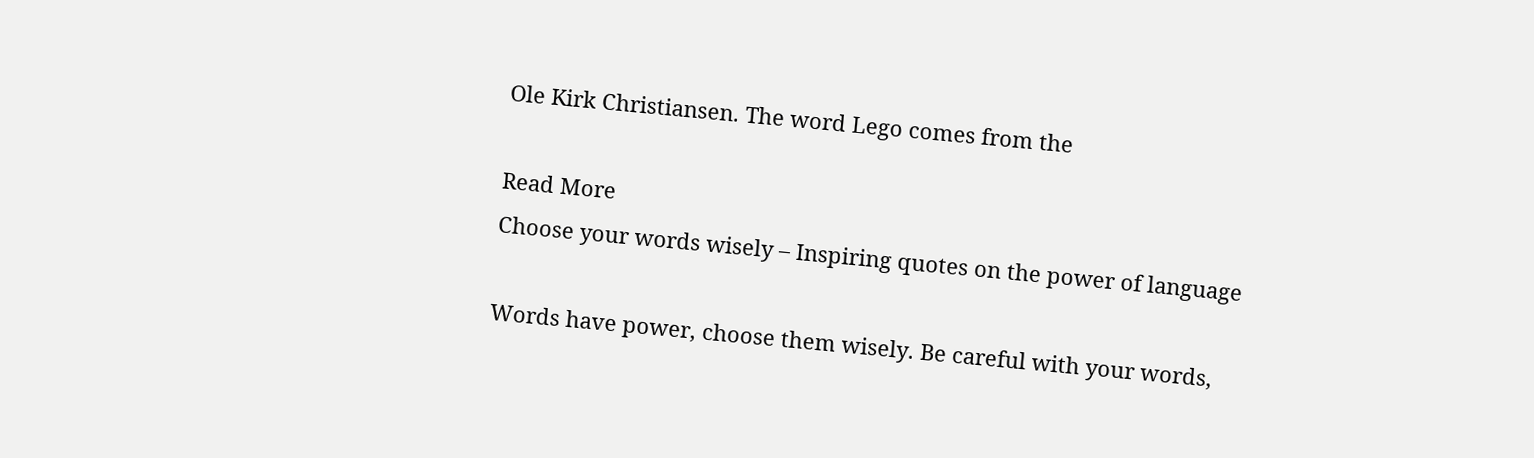Ole Kirk Christiansen. The word Lego comes from the

Read More
Choose your words wisely – Inspiring quotes on the power of language

Words have power, choose them wisely. Be careful with your words,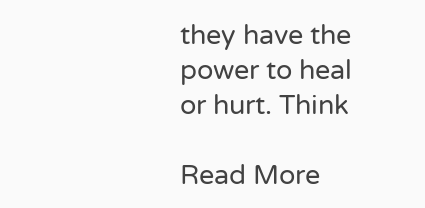they have the power to heal or hurt. Think

Read More